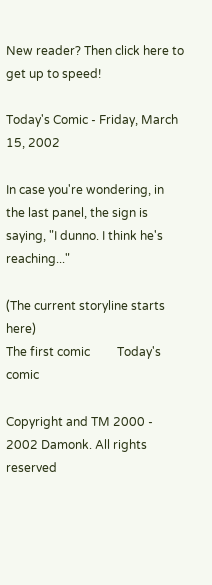New reader? Then click here to get up to speed!

Today's Comic - Friday, March 15, 2002

In case you're wondering, in the last panel, the sign is saying, "I dunno. I think he's reaching..."

(The current storyline starts here)
The first comic         Today's comic

Copyright and TM 2000 - 2002 Damonk. All rights reserved